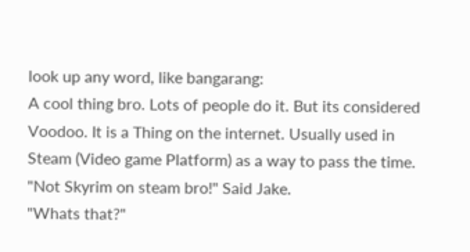look up any word, like bangarang:
A cool thing bro. Lots of people do it. But its considered Voodoo. It is a Thing on the internet. Usually used in Steam (Video game Platform) as a way to pass the time.
"Not Skyrim on steam bro!" Said Jake.
"Whats that?"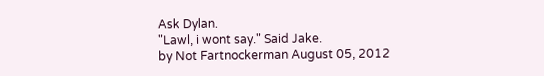Ask Dylan.
"Lawl, i wont say." Said Jake.
by Not Fartnockerman August 05, 2012